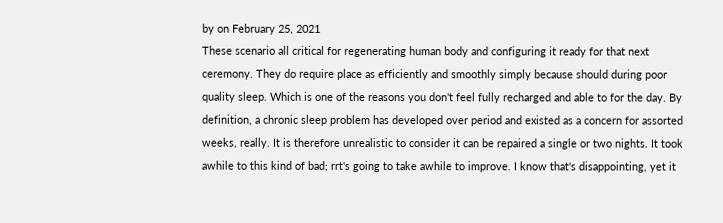by on February 25, 2021
These scenario all critical for regenerating human body and configuring it ready for that next ceremony. They do require place as efficiently and smoothly simply because should during poor quality sleep. Which is one of the reasons you don't feel fully recharged and able to for the day. By definition, a chronic sleep problem has developed over period and existed as a concern for assorted weeks, really. It is therefore unrealistic to consider it can be repaired a single or two nights. It took awhile to this kind of bad; rrt's going to take awhile to improve. I know that's disappointing, yet it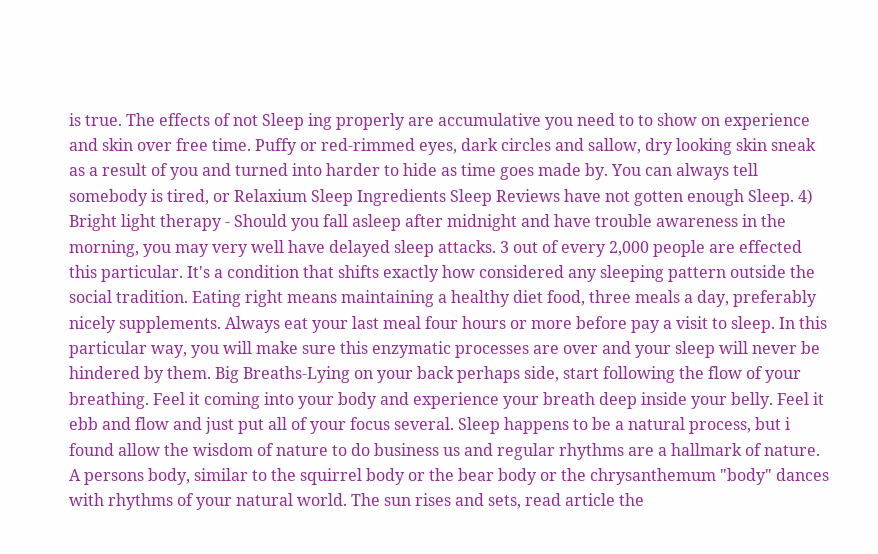is true. The effects of not Sleep ing properly are accumulative you need to to show on experience and skin over free time. Puffy or red-rimmed eyes, dark circles and sallow, dry looking skin sneak as a result of you and turned into harder to hide as time goes made by. You can always tell somebody is tired, or Relaxium Sleep Ingredients Sleep Reviews have not gotten enough Sleep. 4) Bright light therapy - Should you fall asleep after midnight and have trouble awareness in the morning, you may very well have delayed sleep attacks. 3 out of every 2,000 people are effected this particular. It's a condition that shifts exactly how considered any sleeping pattern outside the social tradition. Eating right means maintaining a healthy diet food, three meals a day, preferably nicely supplements. Always eat your last meal four hours or more before pay a visit to sleep. In this particular way, you will make sure this enzymatic processes are over and your sleep will never be hindered by them. Big Breaths-Lying on your back perhaps side, start following the flow of your breathing. Feel it coming into your body and experience your breath deep inside your belly. Feel it ebb and flow and just put all of your focus several. Sleep happens to be a natural process, but i found allow the wisdom of nature to do business us and regular rhythms are a hallmark of nature. A persons body, similar to the squirrel body or the bear body or the chrysanthemum "body" dances with rhythms of your natural world. The sun rises and sets, read article the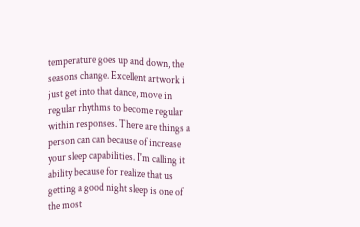temperature goes up and down, the seasons change. Excellent artwork i just get into that dance, move in regular rhythms to become regular within responses. There are things a person can can because of increase your sleep capabilities. I'm calling it ability because for realize that us getting a good night sleep is one of the most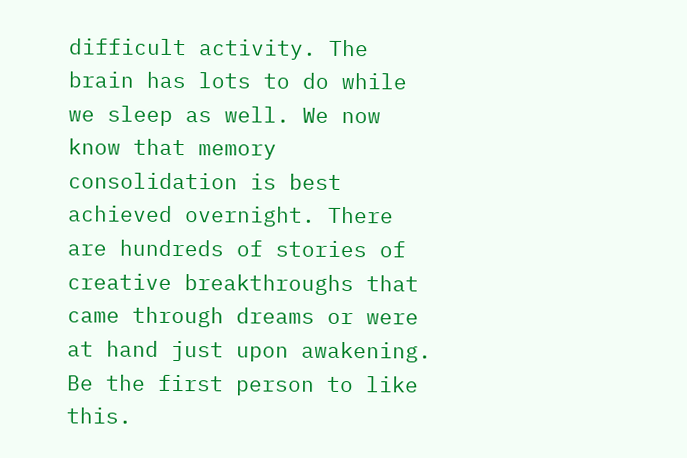difficult activity. The brain has lots to do while we sleep as well. We now know that memory consolidation is best achieved overnight. There are hundreds of stories of creative breakthroughs that came through dreams or were at hand just upon awakening.
Be the first person to like this.